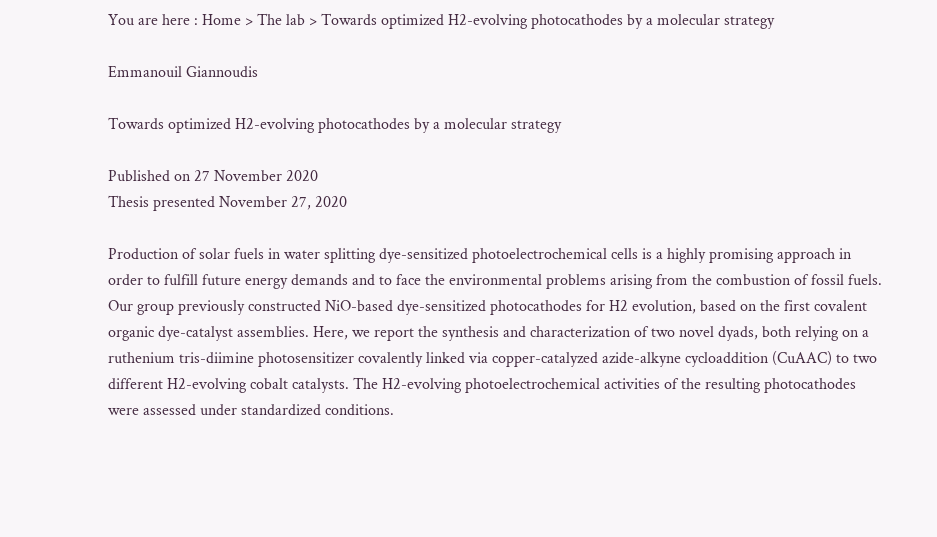You are here : Home > The lab > Towards optimized H2-evolving photocathodes by a molecular strategy

Emmanouil Giannoudis

Towards optimized H2-evolving photocathodes by a molecular strategy

Published on 27 November 2020
Thesis presented November 27, 2020

Production of solar fuels in water splitting dye-sensitized photoelectrochemical cells is a highly promising approach in order to fulfill future energy demands and to face the environmental problems arising from the combustion of fossil fuels. Our group previously constructed NiO-based dye-sensitized photocathodes for H2 evolution, based on the first covalent organic dye-catalyst assemblies. Here, we report the synthesis and characterization of two novel dyads, both relying on a ruthenium tris-diimine photosensitizer covalently linked via copper-catalyzed azide-alkyne cycloaddition (CuAAC) to two different H2-evolving cobalt catalysts. The H2-evolving photoelectrochemical activities of the resulting photocathodes were assessed under standardized conditions.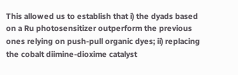This allowed us to establish that i) the dyads based on a Ru photosensitizer outperform the previous ones relying on push-pull organic dyes; ii) replacing the cobalt diimine-dioxime catalyst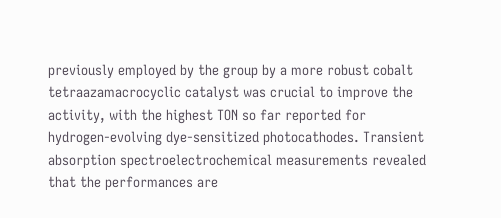previously employed by the group by a more robust cobalt tetraazamacrocyclic catalyst was crucial to improve the activity, with the highest TON so far reported for hydrogen-evolving dye-sensitized photocathodes. Transient absorption spectroelectrochemical measurements revealed that the performances are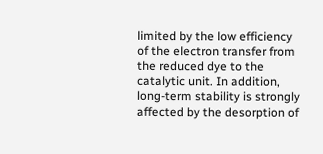limited by the low efficiency of the electron transfer from the reduced dye to the catalytic unit. In addition, long-term stability is strongly affected by the desorption of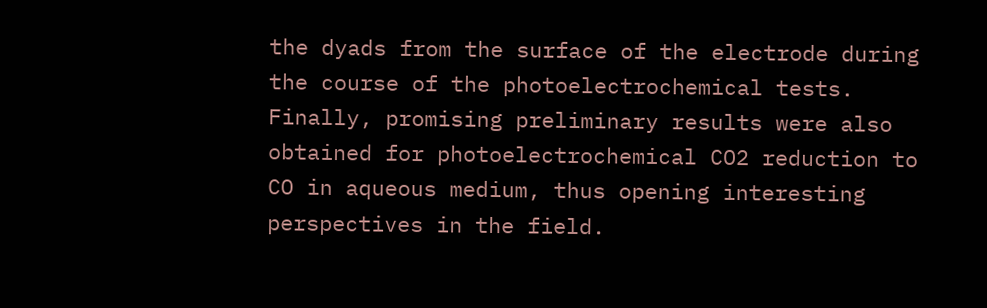the dyads from the surface of the electrode during the course of the photoelectrochemical tests. Finally, promising preliminary results were also obtained for photoelectrochemical CO2 reduction to CO in aqueous medium, thus opening interesting perspectives in the field.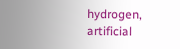hydrogen, artificial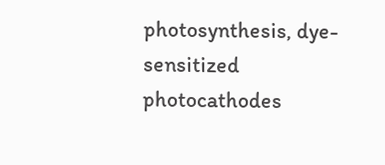photosynthesis, dye-sensitized photocathodes